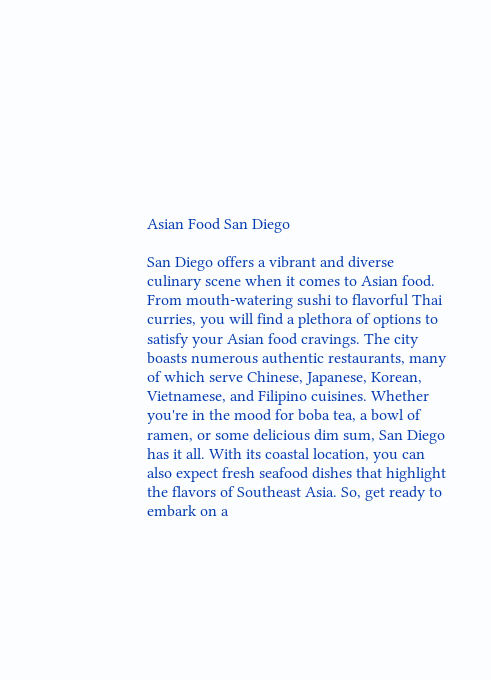Asian Food San Diego

San Diego offers a vibrant and diverse culinary scene when it comes to Asian food. From mouth-watering sushi to flavorful Thai curries, you will find a plethora of options to satisfy your Asian food cravings. The city boasts numerous authentic restaurants, many of which serve Chinese, Japanese, Korean, Vietnamese, and Filipino cuisines. Whether you're in the mood for boba tea, a bowl of ramen, or some delicious dim sum, San Diego has it all. With its coastal location, you can also expect fresh seafood dishes that highlight the flavors of Southeast Asia. So, get ready to embark on a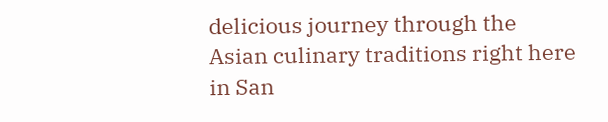delicious journey through the Asian culinary traditions right here in San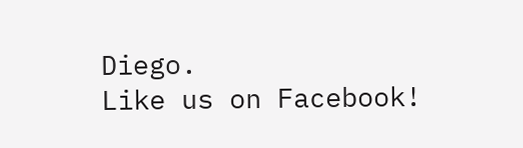Diego.
Like us on Facebook!